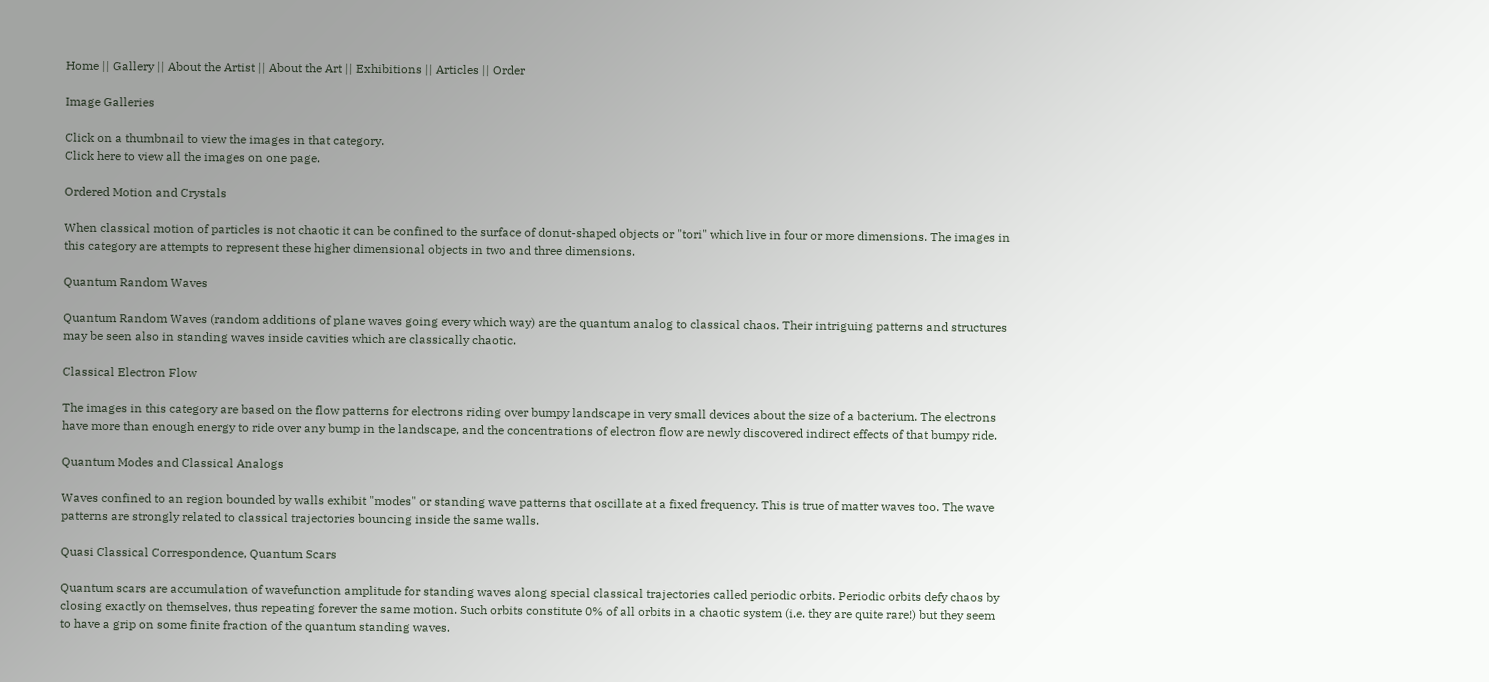Home || Gallery || About the Artist || About the Art || Exhibitions || Articles || Order

Image Galleries

Click on a thumbnail to view the images in that category.
Click here to view all the images on one page.

Ordered Motion and Crystals

When classical motion of particles is not chaotic it can be confined to the surface of donut-shaped objects or "tori" which live in four or more dimensions. The images in this category are attempts to represent these higher dimensional objects in two and three dimensions.

Quantum Random Waves

Quantum Random Waves (random additions of plane waves going every which way) are the quantum analog to classical chaos. Their intriguing patterns and structures may be seen also in standing waves inside cavities which are classically chaotic.

Classical Electron Flow

The images in this category are based on the flow patterns for electrons riding over bumpy landscape in very small devices about the size of a bacterium. The electrons have more than enough energy to ride over any bump in the landscape, and the concentrations of electron flow are newly discovered indirect effects of that bumpy ride.

Quantum Modes and Classical Analogs

Waves confined to an region bounded by walls exhibit "modes" or standing wave patterns that oscillate at a fixed frequency. This is true of matter waves too. The wave patterns are strongly related to classical trajectories bouncing inside the same walls.

Quasi Classical Correspondence, Quantum Scars

Quantum scars are accumulation of wavefunction amplitude for standing waves along special classical trajectories called periodic orbits. Periodic orbits defy chaos by closing exactly on themselves, thus repeating forever the same motion. Such orbits constitute 0% of all orbits in a chaotic system (i.e. they are quite rare!) but they seem to have a grip on some finite fraction of the quantum standing waves.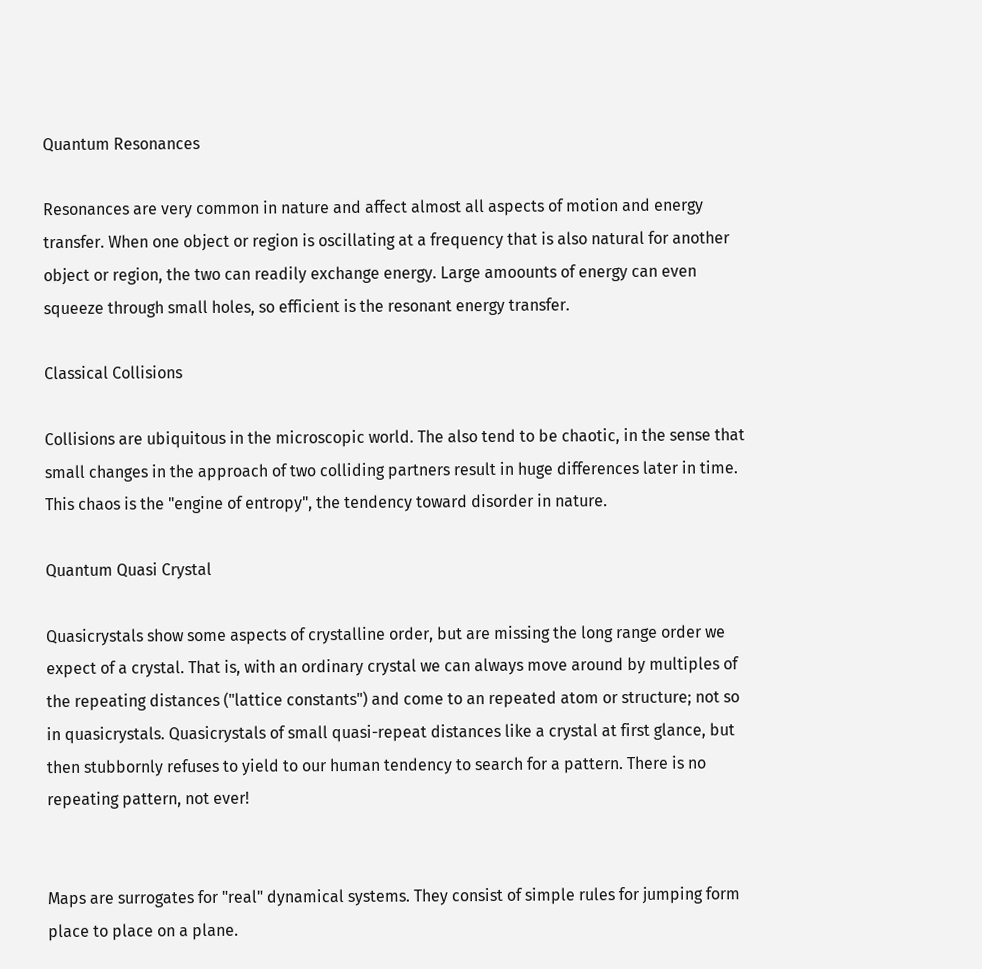Quantum Resonances

Resonances are very common in nature and affect almost all aspects of motion and energy transfer. When one object or region is oscillating at a frequency that is also natural for another object or region, the two can readily exchange energy. Large amoounts of energy can even squeeze through small holes, so efficient is the resonant energy transfer.

Classical Collisions

Collisions are ubiquitous in the microscopic world. The also tend to be chaotic, in the sense that small changes in the approach of two colliding partners result in huge differences later in time. This chaos is the "engine of entropy", the tendency toward disorder in nature.

Quantum Quasi Crystal

Quasicrystals show some aspects of crystalline order, but are missing the long range order we expect of a crystal. That is, with an ordinary crystal we can always move around by multiples of the repeating distances ("lattice constants") and come to an repeated atom or structure; not so in quasicrystals. Quasicrystals of small quasi-repeat distances like a crystal at first glance, but then stubbornly refuses to yield to our human tendency to search for a pattern. There is no repeating pattern, not ever!


Maps are surrogates for "real" dynamical systems. They consist of simple rules for jumping form place to place on a plane.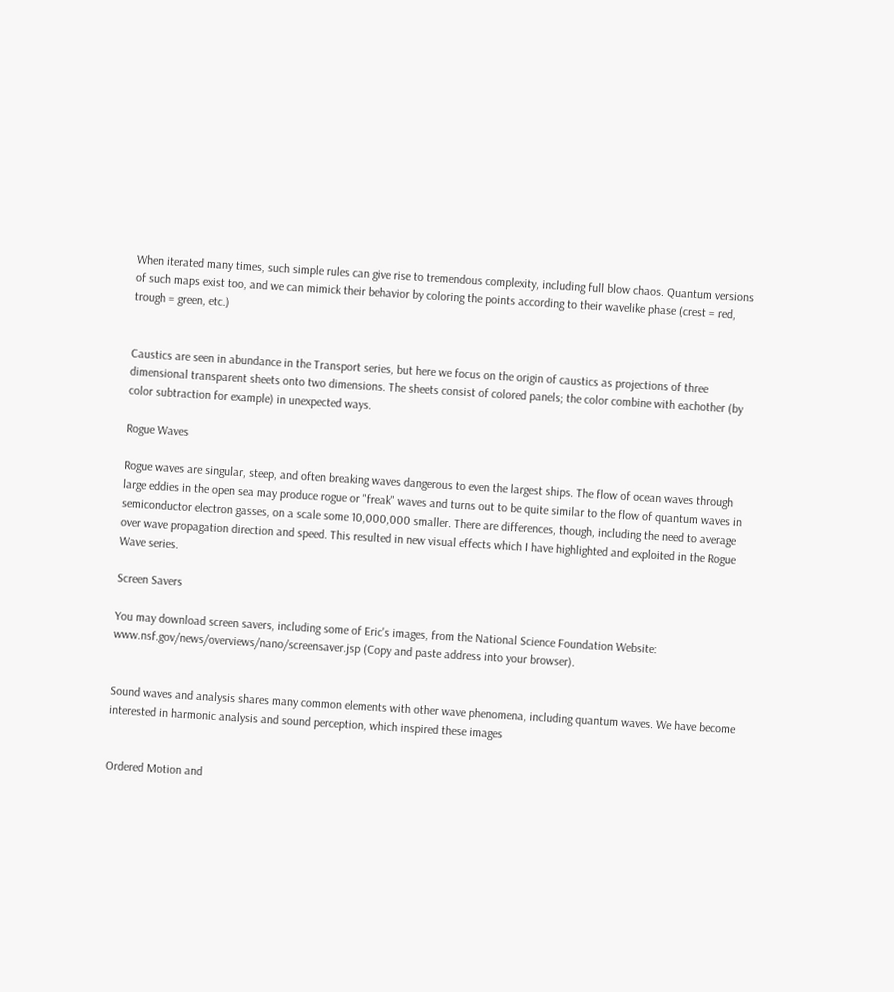When iterated many times, such simple rules can give rise to tremendous complexity, including full blow chaos. Quantum versions of such maps exist too, and we can mimick their behavior by coloring the points according to their wavelike phase (crest = red, trough = green, etc.)


Caustics are seen in abundance in the Transport series, but here we focus on the origin of caustics as projections of three dimensional transparent sheets onto two dimensions. The sheets consist of colored panels; the color combine with eachother (by color subtraction for example) in unexpected ways.

Rogue Waves

Rogue waves are singular, steep, and often breaking waves dangerous to even the largest ships. The flow of ocean waves through large eddies in the open sea may produce rogue or "freak" waves and turns out to be quite similar to the flow of quantum waves in semiconductor electron gasses, on a scale some 10,000,000 smaller. There are differences, though, including the need to average over wave propagation direction and speed. This resulted in new visual effects which I have highlighted and exploited in the Rogue Wave series.

Screen Savers

You may download screen savers, including some of Eric's images, from the National Science Foundation Website: www.nsf.gov/news/overviews/nano/screensaver.jsp (Copy and paste address into your browser).


Sound waves and analysis shares many common elements with other wave phenomena, including quantum waves. We have become interested in harmonic analysis and sound perception, which inspired these images


Ordered Motion and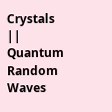Crystals || Quantum Random Waves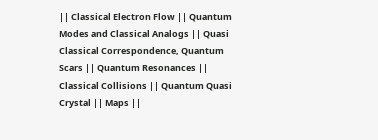|| Classical Electron Flow || Quantum Modes and Classical Analogs || Quasi Classical Correspondence, Quantum Scars || Quantum Resonances || Classical Collisions || Quantum Quasi Crystal || Maps ||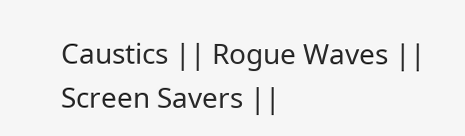Caustics || Rogue Waves || Screen Savers ||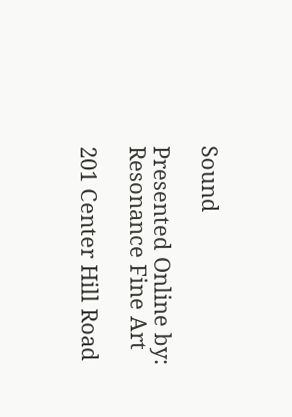Sound

Presented Online by:
Resonance Fine Art

201 Center Hill Road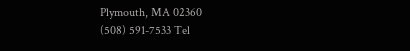Plymouth, MA 02360
(508) 591-7533 Tel